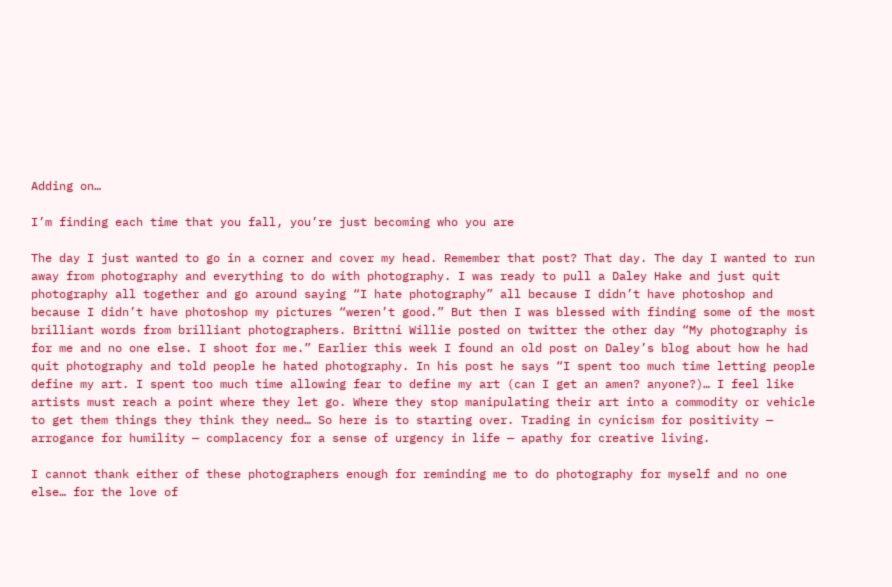Adding on…

I’m finding each time that you fall, you’re just becoming who you are

The day I just wanted to go in a corner and cover my head. Remember that post? That day. The day I wanted to run away from photography and everything to do with photography. I was ready to pull a Daley Hake and just quit photography all together and go around saying “I hate photography” all because I didn’t have photoshop and because I didn’t have photoshop my pictures “weren’t good.” But then I was blessed with finding some of the most brilliant words from brilliant photographers. Brittni Willie posted on twitter the other day “My photography is for me and no one else. I shoot for me.” Earlier this week I found an old post on Daley’s blog about how he had quit photography and told people he hated photography. In his post he says “I spent too much time letting people define my art. I spent too much time allowing fear to define my art (can I get an amen? anyone?)… I feel like artists must reach a point where they let go. Where they stop manipulating their art into a commodity or vehicle to get them things they think they need… So here is to starting over. Trading in cynicism for positivity — arrogance for humility — complacency for a sense of urgency in life — apathy for creative living.

I cannot thank either of these photographers enough for reminding me to do photography for myself and no one else… for the love of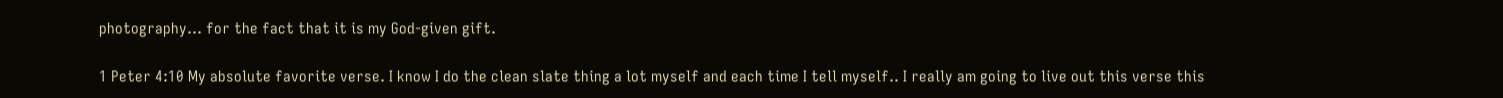photography… for the fact that it is my God-given gift.

1 Peter 4:10 My absolute favorite verse. I know I do the clean slate thing a lot myself and each time I tell myself.. I really am going to live out this verse this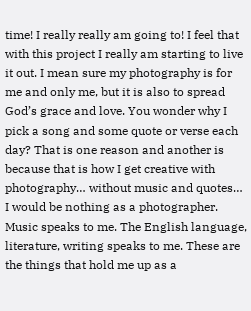time! I really really am going to! I feel that with this project I really am starting to live it out. I mean sure my photography is for me and only me, but it is also to spread God’s grace and love. You wonder why I pick a song and some quote or verse each day? That is one reason and another is because that is how I get creative with photography… without music and quotes… I would be nothing as a photographer. Music speaks to me. The English language, literature, writing speaks to me. These are the things that hold me up as a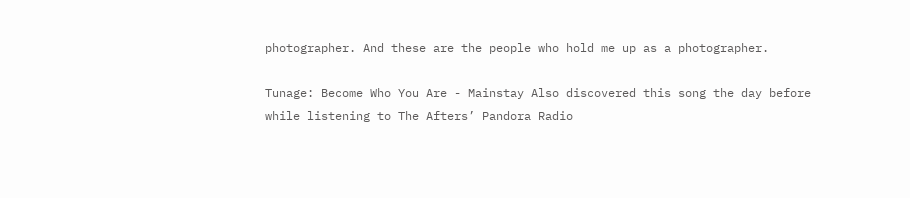photographer. And these are the people who hold me up as a photographer.

Tunage: Become Who You Are - Mainstay Also discovered this song the day before while listening to The Afters’ Pandora Radio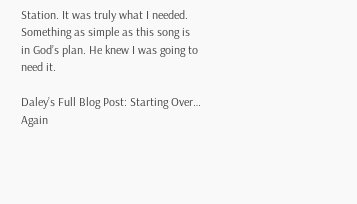Station. It was truly what I needed. Something as simple as this song is in God’s plan. He knew I was going to need it.

Daley’s Full Blog Post: Starting Over… Again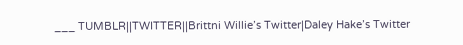___ TUMBLR||TWITTER||Brittni Willie’s Twitter|Daley Hake’s Twitter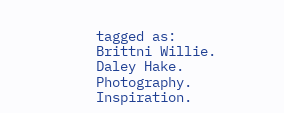tagged as: Brittni Willie. Daley Hake. Photography. Inspiration.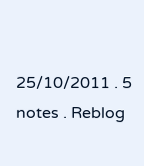25/10/2011 . 5 notes . Reblog